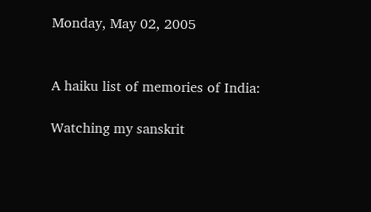Monday, May 02, 2005


A haiku list of memories of India:

Watching my sanskrit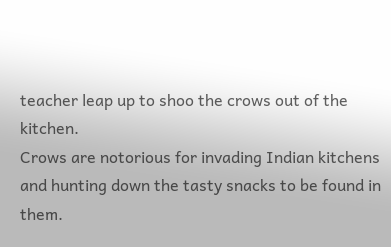teacher leap up to shoo the crows out of the kitchen.
Crows are notorious for invading Indian kitchens and hunting down the tasty snacks to be found in them.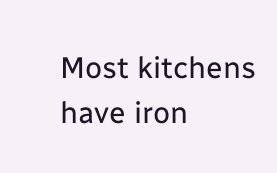Most kitchens have iron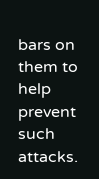bars on them to help prevent such attacks.